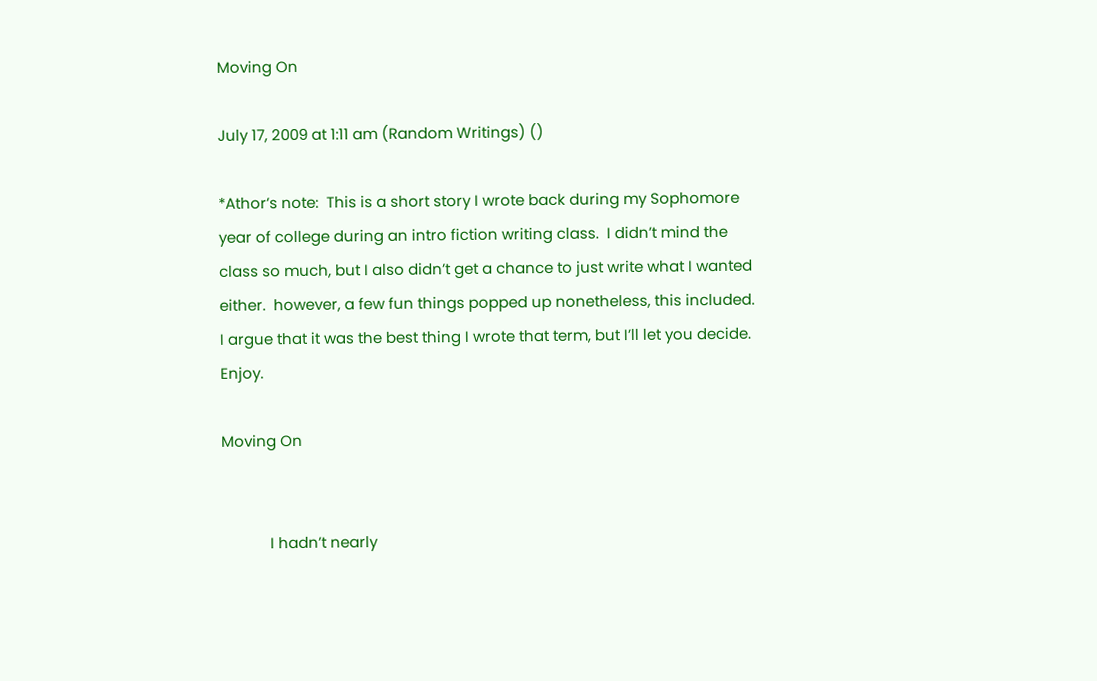Moving On

July 17, 2009 at 1:11 am (Random Writings) ()

*Athor’s note:  This is a short story I wrote back during my Sophomore year of college during an intro fiction writing class.  I didn’t mind the class so much, but I also didn’t get a chance to just write what I wanted either.  however, a few fun things popped up nonetheless, this included.  I argue that it was the best thing I wrote that term, but I’ll let you decide.  Enjoy.

Moving On


            I hadn’t nearly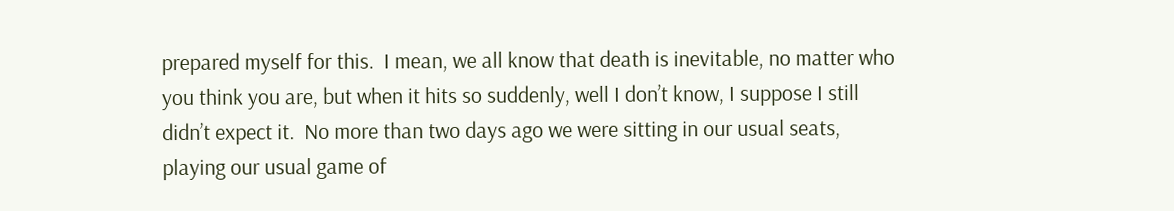prepared myself for this.  I mean, we all know that death is inevitable, no matter who you think you are, but when it hits so suddenly, well I don’t know, I suppose I still didn’t expect it.  No more than two days ago we were sitting in our usual seats, playing our usual game of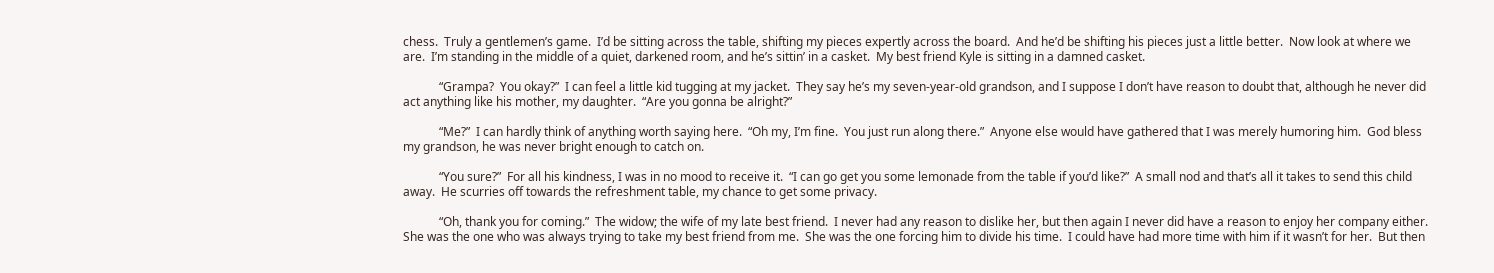chess.  Truly a gentlemen’s game.  I’d be sitting across the table, shifting my pieces expertly across the board.  And he’d be shifting his pieces just a little better.  Now look at where we are.  I’m standing in the middle of a quiet, darkened room, and he’s sittin’ in a casket.  My best friend Kyle is sitting in a damned casket.

            “Grampa?  You okay?”  I can feel a little kid tugging at my jacket.  They say he’s my seven-year-old grandson, and I suppose I don’t have reason to doubt that, although he never did act anything like his mother, my daughter.  “Are you gonna be alright?”

            “Me?”  I can hardly think of anything worth saying here.  “Oh my, I’m fine.  You just run along there.”  Anyone else would have gathered that I was merely humoring him.  God bless my grandson, he was never bright enough to catch on.

            “You sure?”  For all his kindness, I was in no mood to receive it.  “I can go get you some lemonade from the table if you’d like?”  A small nod and that’s all it takes to send this child away.  He scurries off towards the refreshment table, my chance to get some privacy.

            “Oh, thank you for coming.”  The widow; the wife of my late best friend.  I never had any reason to dislike her, but then again I never did have a reason to enjoy her company either.  She was the one who was always trying to take my best friend from me.  She was the one forcing him to divide his time.  I could have had more time with him if it wasn’t for her.  But then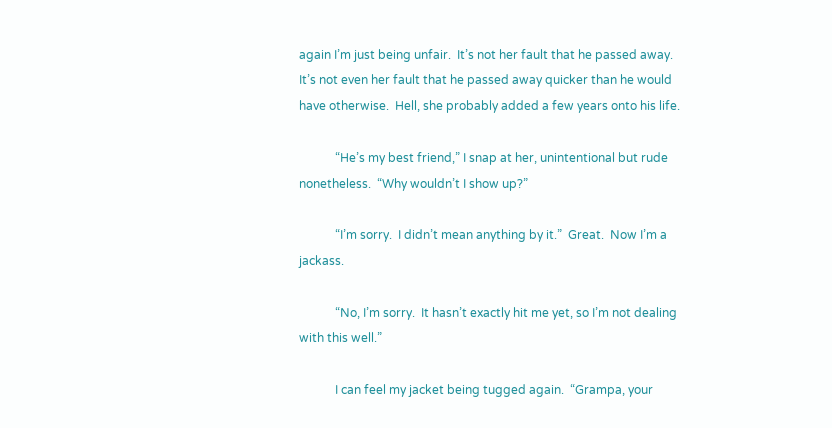again I’m just being unfair.  It’s not her fault that he passed away.  It’s not even her fault that he passed away quicker than he would have otherwise.  Hell, she probably added a few years onto his life.

            “He’s my best friend,” I snap at her, unintentional but rude nonetheless.  “Why wouldn’t I show up?”

            “I’m sorry.  I didn’t mean anything by it.”  Great.  Now I’m a jackass.

            “No, I’m sorry.  It hasn’t exactly hit me yet, so I’m not dealing with this well.”

            I can feel my jacket being tugged again.  “Grampa, your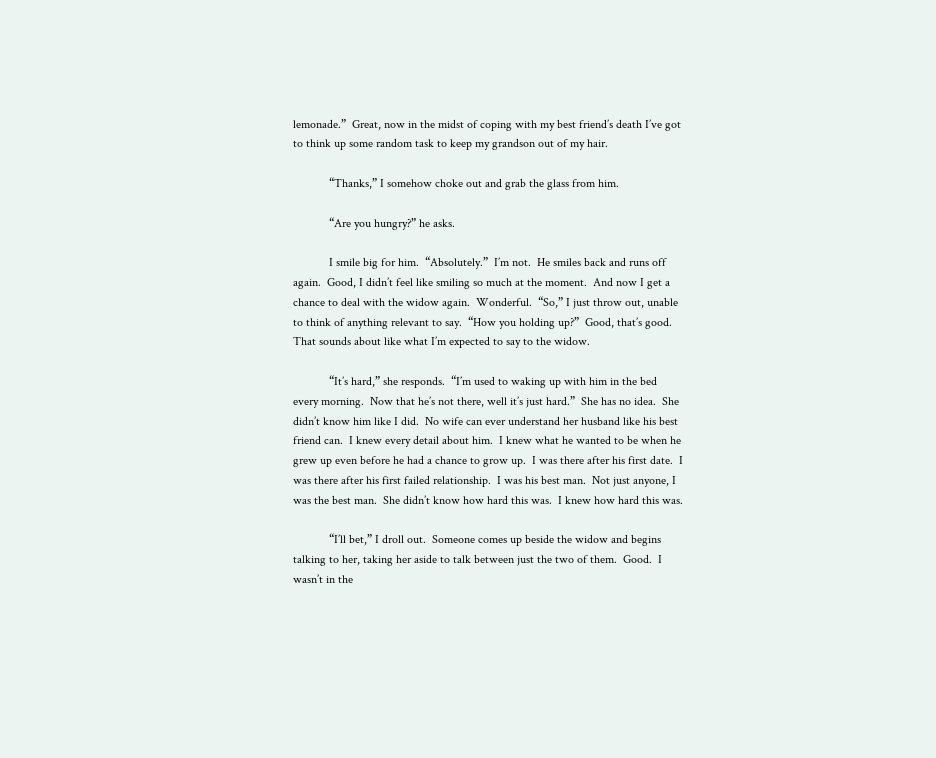lemonade.”  Great, now in the midst of coping with my best friend’s death I’ve got to think up some random task to keep my grandson out of my hair.

            “Thanks,” I somehow choke out and grab the glass from him.

            “Are you hungry?” he asks.

            I smile big for him.  “Absolutely.”  I’m not.  He smiles back and runs off again.  Good, I didn’t feel like smiling so much at the moment.  And now I get a chance to deal with the widow again.  Wonderful.  “So,” I just throw out, unable to think of anything relevant to say.  “How you holding up?”  Good, that’s good.  That sounds about like what I’m expected to say to the widow.

            “It’s hard,” she responds.  “I’m used to waking up with him in the bed every morning.  Now that he’s not there, well it’s just hard.”  She has no idea.  She didn’t know him like I did.  No wife can ever understand her husband like his best friend can.  I knew every detail about him.  I knew what he wanted to be when he grew up even before he had a chance to grow up.  I was there after his first date.  I was there after his first failed relationship.  I was his best man.  Not just anyone, I was the best man.  She didn’t know how hard this was.  I knew how hard this was.

            “I’ll bet,” I droll out.  Someone comes up beside the widow and begins talking to her, taking her aside to talk between just the two of them.  Good.  I wasn’t in the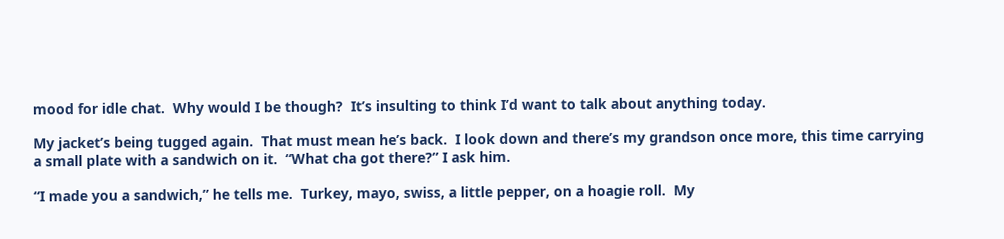mood for idle chat.  Why would I be though?  It’s insulting to think I’d want to talk about anything today.

My jacket’s being tugged again.  That must mean he’s back.  I look down and there’s my grandson once more, this time carrying a small plate with a sandwich on it.  “What cha got there?” I ask him.

“I made you a sandwich,” he tells me.  Turkey, mayo, swiss, a little pepper, on a hoagie roll.  My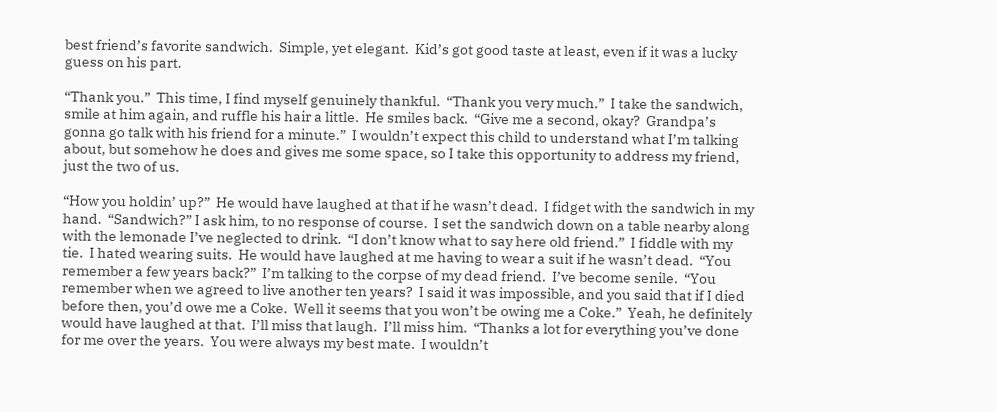best friend’s favorite sandwich.  Simple, yet elegant.  Kid’s got good taste at least, even if it was a lucky guess on his part.

“Thank you.”  This time, I find myself genuinely thankful.  “Thank you very much.”  I take the sandwich, smile at him again, and ruffle his hair a little.  He smiles back.  “Give me a second, okay?  Grandpa’s gonna go talk with his friend for a minute.”  I wouldn’t expect this child to understand what I’m talking about, but somehow he does and gives me some space, so I take this opportunity to address my friend, just the two of us.

“How you holdin’ up?”  He would have laughed at that if he wasn’t dead.  I fidget with the sandwich in my hand.  “Sandwich?” I ask him, to no response of course.  I set the sandwich down on a table nearby along with the lemonade I’ve neglected to drink.  “I don’t know what to say here old friend.”  I fiddle with my tie.  I hated wearing suits.  He would have laughed at me having to wear a suit if he wasn’t dead.  “You remember a few years back?”  I’m talking to the corpse of my dead friend.  I’ve become senile.  “You remember when we agreed to live another ten years?  I said it was impossible, and you said that if I died before then, you’d owe me a Coke.  Well it seems that you won’t be owing me a Coke.”  Yeah, he definitely would have laughed at that.  I’ll miss that laugh.  I’ll miss him.  “Thanks a lot for everything you’ve done for me over the years.  You were always my best mate.  I wouldn’t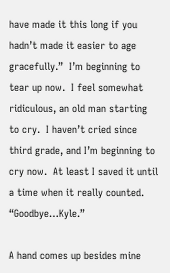have made it this long if you hadn’t made it easier to age gracefully.”  I’m beginning to tear up now.  I feel somewhat ridiculous, an old man starting to cry.  I haven’t cried since third grade, and I’m beginning to cry now.  At least I saved it until a time when it really counted.  “Goodbye…Kyle.”

A hand comes up besides mine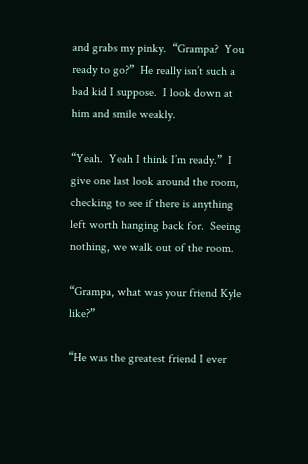and grabs my pinky.  “Grampa?  You ready to go?”  He really isn’t such a bad kid I suppose.  I look down at him and smile weakly.

“Yeah.  Yeah I think I’m ready.”  I give one last look around the room, checking to see if there is anything left worth hanging back for.  Seeing nothing, we walk out of the room.

“Grampa, what was your friend Kyle like?”

“He was the greatest friend I ever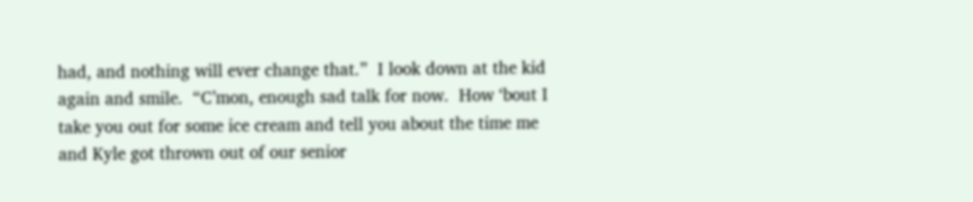had, and nothing will ever change that.”  I look down at the kid again and smile.  “C’mon, enough sad talk for now.  How ‘bout I take you out for some ice cream and tell you about the time me and Kyle got thrown out of our senior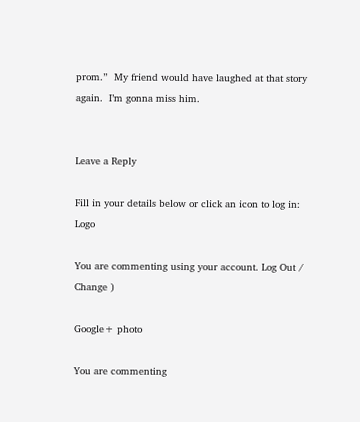prom.”  My friend would have laughed at that story again.  I’m gonna miss him.


Leave a Reply

Fill in your details below or click an icon to log in: Logo

You are commenting using your account. Log Out /  Change )

Google+ photo

You are commenting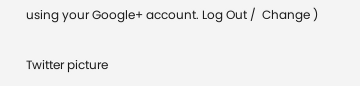using your Google+ account. Log Out /  Change )

Twitter picture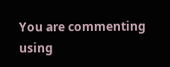You are commenting using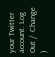your Twitter account. Log Out /  Change )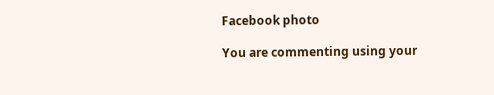Facebook photo

You are commenting using your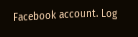Facebook account. Log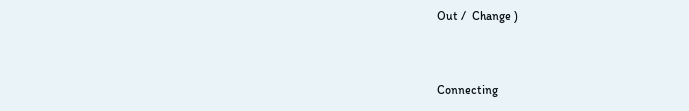Out /  Change )


Connecting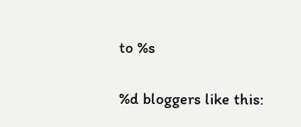to %s

%d bloggers like this: